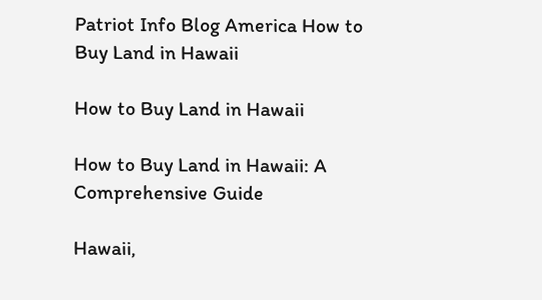Patriot Info Blog America How to Buy Land in Hawaii

How to Buy Land in Hawaii

How to Buy Land in Hawaii: A Comprehensive Guide

Hawaii,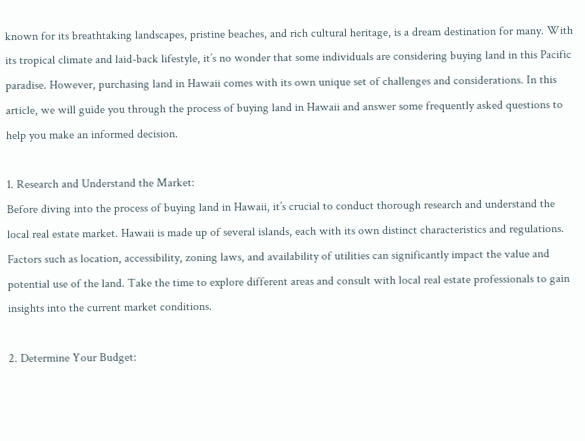known for its breathtaking landscapes, pristine beaches, and rich cultural heritage, is a dream destination for many. With its tropical climate and laid-back lifestyle, it’s no wonder that some individuals are considering buying land in this Pacific paradise. However, purchasing land in Hawaii comes with its own unique set of challenges and considerations. In this article, we will guide you through the process of buying land in Hawaii and answer some frequently asked questions to help you make an informed decision.

1. Research and Understand the Market:
Before diving into the process of buying land in Hawaii, it’s crucial to conduct thorough research and understand the local real estate market. Hawaii is made up of several islands, each with its own distinct characteristics and regulations. Factors such as location, accessibility, zoning laws, and availability of utilities can significantly impact the value and potential use of the land. Take the time to explore different areas and consult with local real estate professionals to gain insights into the current market conditions.

2. Determine Your Budget: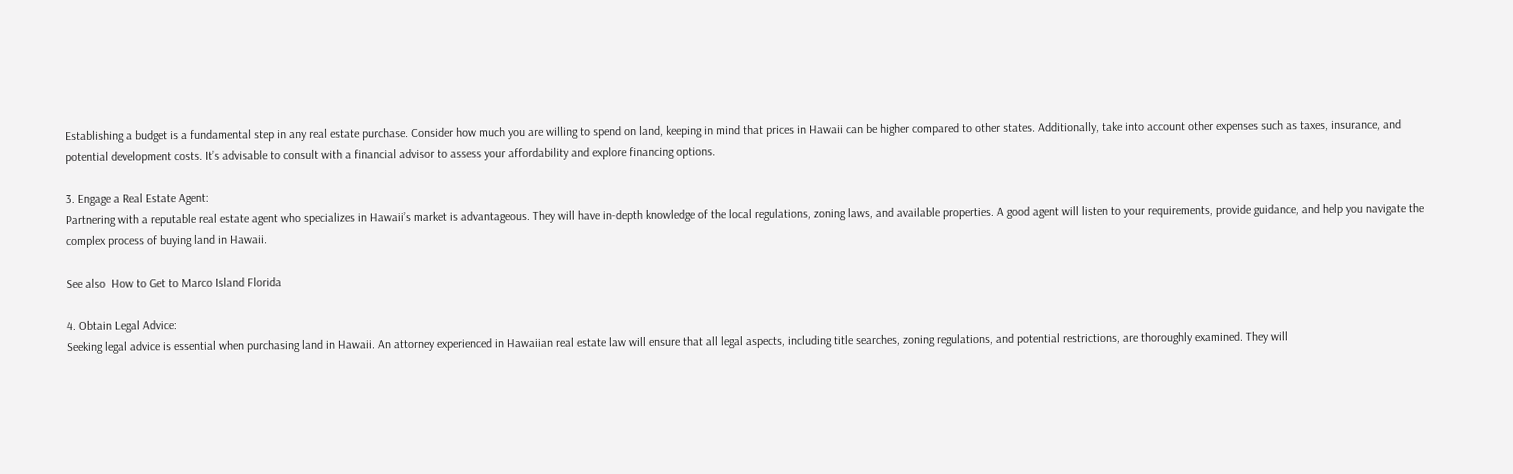Establishing a budget is a fundamental step in any real estate purchase. Consider how much you are willing to spend on land, keeping in mind that prices in Hawaii can be higher compared to other states. Additionally, take into account other expenses such as taxes, insurance, and potential development costs. It’s advisable to consult with a financial advisor to assess your affordability and explore financing options.

3. Engage a Real Estate Agent:
Partnering with a reputable real estate agent who specializes in Hawaii’s market is advantageous. They will have in-depth knowledge of the local regulations, zoning laws, and available properties. A good agent will listen to your requirements, provide guidance, and help you navigate the complex process of buying land in Hawaii.

See also  How to Get to Marco Island Florida

4. Obtain Legal Advice:
Seeking legal advice is essential when purchasing land in Hawaii. An attorney experienced in Hawaiian real estate law will ensure that all legal aspects, including title searches, zoning regulations, and potential restrictions, are thoroughly examined. They will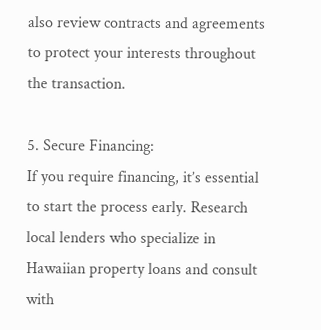also review contracts and agreements to protect your interests throughout the transaction.

5. Secure Financing:
If you require financing, it’s essential to start the process early. Research local lenders who specialize in Hawaiian property loans and consult with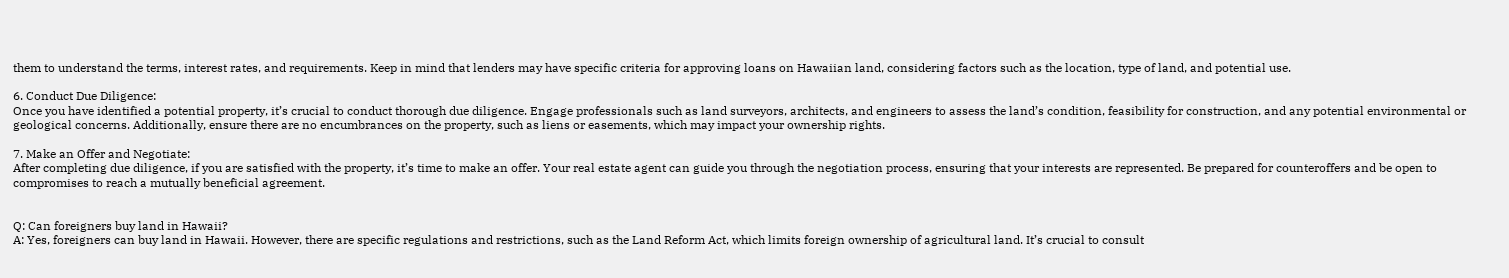them to understand the terms, interest rates, and requirements. Keep in mind that lenders may have specific criteria for approving loans on Hawaiian land, considering factors such as the location, type of land, and potential use.

6. Conduct Due Diligence:
Once you have identified a potential property, it’s crucial to conduct thorough due diligence. Engage professionals such as land surveyors, architects, and engineers to assess the land’s condition, feasibility for construction, and any potential environmental or geological concerns. Additionally, ensure there are no encumbrances on the property, such as liens or easements, which may impact your ownership rights.

7. Make an Offer and Negotiate:
After completing due diligence, if you are satisfied with the property, it’s time to make an offer. Your real estate agent can guide you through the negotiation process, ensuring that your interests are represented. Be prepared for counteroffers and be open to compromises to reach a mutually beneficial agreement.


Q: Can foreigners buy land in Hawaii?
A: Yes, foreigners can buy land in Hawaii. However, there are specific regulations and restrictions, such as the Land Reform Act, which limits foreign ownership of agricultural land. It’s crucial to consult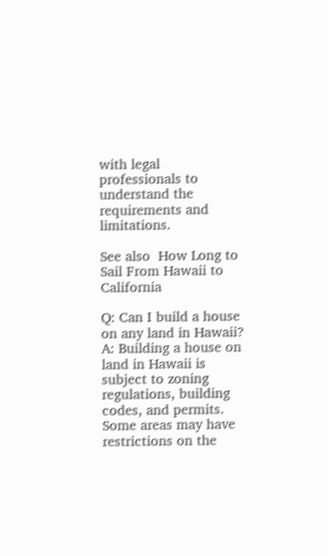with legal professionals to understand the requirements and limitations.

See also  How Long to Sail From Hawaii to California

Q: Can I build a house on any land in Hawaii?
A: Building a house on land in Hawaii is subject to zoning regulations, building codes, and permits. Some areas may have restrictions on the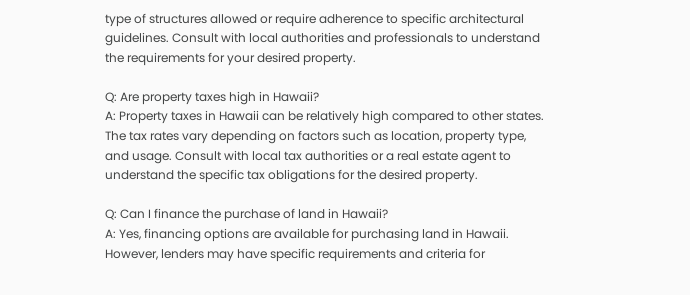type of structures allowed or require adherence to specific architectural guidelines. Consult with local authorities and professionals to understand the requirements for your desired property.

Q: Are property taxes high in Hawaii?
A: Property taxes in Hawaii can be relatively high compared to other states. The tax rates vary depending on factors such as location, property type, and usage. Consult with local tax authorities or a real estate agent to understand the specific tax obligations for the desired property.

Q: Can I finance the purchase of land in Hawaii?
A: Yes, financing options are available for purchasing land in Hawaii. However, lenders may have specific requirements and criteria for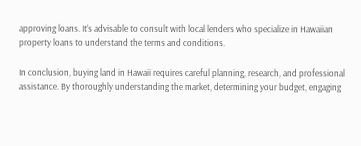approving loans. It’s advisable to consult with local lenders who specialize in Hawaiian property loans to understand the terms and conditions.

In conclusion, buying land in Hawaii requires careful planning, research, and professional assistance. By thoroughly understanding the market, determining your budget, engaging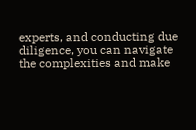experts, and conducting due diligence, you can navigate the complexities and make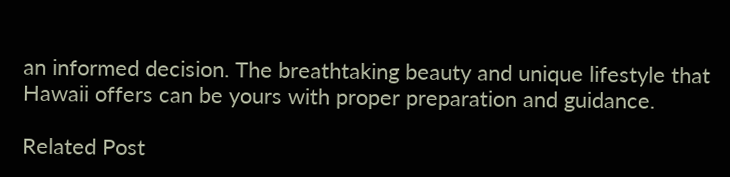an informed decision. The breathtaking beauty and unique lifestyle that Hawaii offers can be yours with proper preparation and guidance.

Related Post